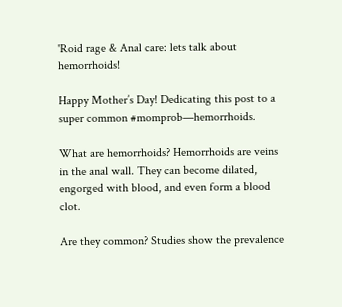'Roid rage & Anal care: lets talk about hemorrhoids!

Happy Mother’s Day! Dedicating this post to a super common #momprob—hemorrhoids.

What are hemorrhoids? Hemorrhoids are veins in the anal wall. They can become dilated, engorged with blood, and even form a blood clot.

Are they common? Studies show the prevalence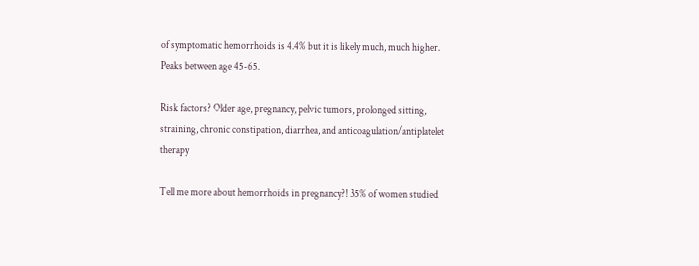of symptomatic hemorrhoids is 4.4% but it is likely much, much higher. Peaks between age 45-65.

Risk factors? Older age, pregnancy, pelvic tumors, prolonged sitting, straining, chronic constipation, diarrhea, and anticoagulation/antiplatelet therapy

Tell me more about hemorrhoids in pregnancy?! 35% of women studied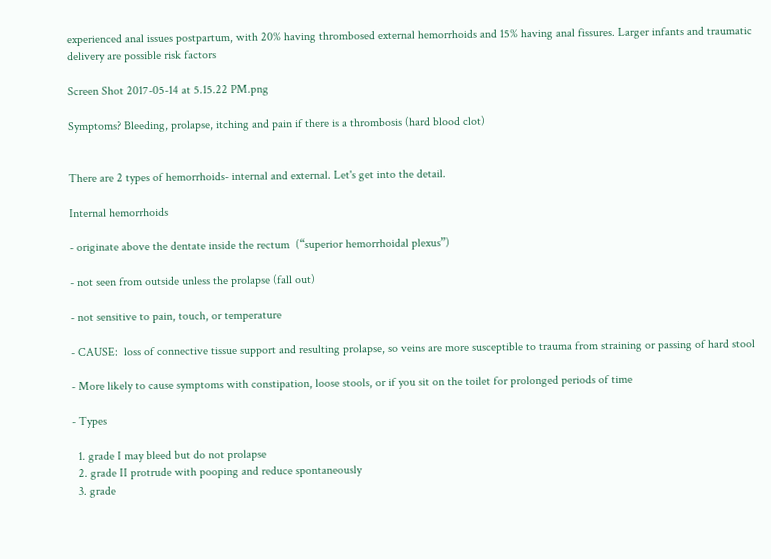experienced anal issues postpartum, with 20% having thrombosed external hemorrhoids and 15% having anal fissures. Larger infants and traumatic delivery are possible risk factors

Screen Shot 2017-05-14 at 5.15.22 PM.png

Symptoms? Bleeding, prolapse, itching and pain if there is a thrombosis (hard blood clot)


There are 2 types of hemorrhoids- internal and external. Let's get into the detail.

Internal hemorrhoids

- originate above the dentate inside the rectum  (“superior hemorrhoidal plexus”)

- not seen from outside unless the prolapse (fall out)

- not sensitive to pain, touch, or temperature

- CAUSE:  loss of connective tissue support and resulting prolapse, so veins are more susceptible to trauma from straining or passing of hard stool

- More likely to cause symptoms with constipation, loose stools, or if you sit on the toilet for prolonged periods of time

- Types

  1. grade I may bleed but do not prolapse
  2. grade II protrude with pooping and reduce spontaneously
  3. grade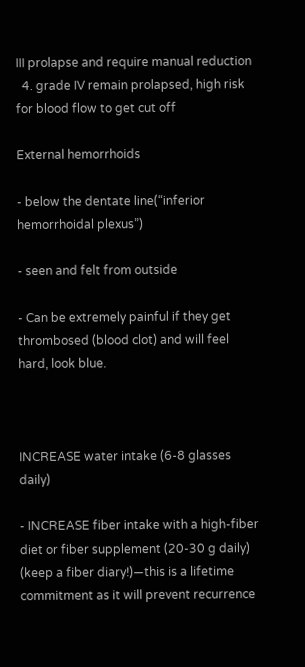III prolapse and require manual reduction
  4. grade IV remain prolapsed, high risk for blood flow to get cut off

External hemorrhoids

- below the dentate line(“inferior hemorrhoidal plexus”)

- seen and felt from outside

- Can be extremely painful if they get thrombosed (blood clot) and will feel hard, look blue.



INCREASE water intake (6-8 glasses daily)

- INCREASE fiber intake with a high-fiber diet or fiber supplement (20-30 g daily) (keep a fiber diary!)—this is a lifetime commitment as it will prevent recurrence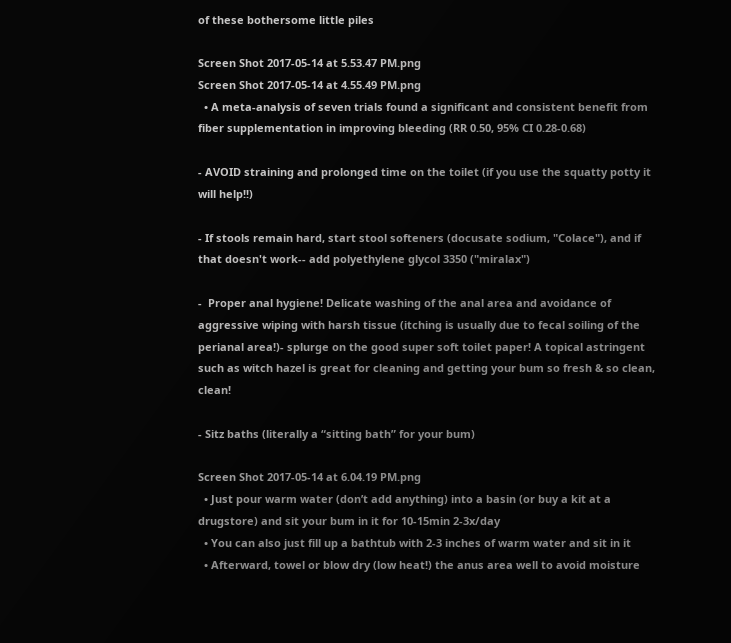of these bothersome little piles

Screen Shot 2017-05-14 at 5.53.47 PM.png
Screen Shot 2017-05-14 at 4.55.49 PM.png
  • A meta-analysis of seven trials found a significant and consistent benefit from fiber supplementation in improving bleeding (RR 0.50, 95% CI 0.28-0.68)

- AVOID straining and prolonged time on the toilet (if you use the squatty potty it will help!!)

- If stools remain hard, start stool softeners (docusate sodium, "Colace"), and if that doesn't work-- add polyethylene glycol 3350 ("miralax")

-  Proper anal hygiene! Delicate washing of the anal area and avoidance of aggressive wiping with harsh tissue (itching is usually due to fecal soiling of the perianal area!)- splurge on the good super soft toilet paper! A topical astringent such as witch hazel is great for cleaning and getting your bum so fresh & so clean, clean!

- Sitz baths (literally a “sitting bath” for your bum)

Screen Shot 2017-05-14 at 6.04.19 PM.png
  • Just pour warm water (don’t add anything) into a basin (or buy a kit at a drugstore) and sit your bum in it for 10-15min 2-3x/day
  • You can also just fill up a bathtub with 2-3 inches of warm water and sit in it
  • Afterward, towel or blow dry (low heat!) the anus area well to avoid moisture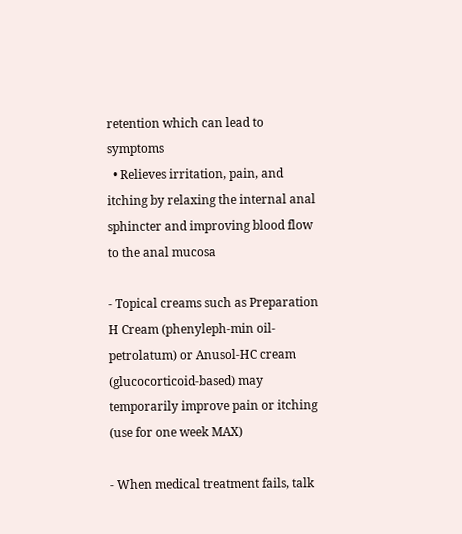retention which can lead to symptoms
  • Relieves irritation, pain, and itching by relaxing the internal anal sphincter and improving blood flow to the anal mucosa

- Topical creams such as Preparation H Cream (phenyleph-min oil-petrolatum) or Anusol-HC cream (glucocorticoid-based) may temporarily improve pain or itching (use for one week MAX)

- When medical treatment fails, talk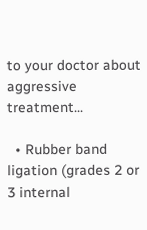to your doctor about aggressive treatment...

  • Rubber band ligation (grades 2 or 3 internal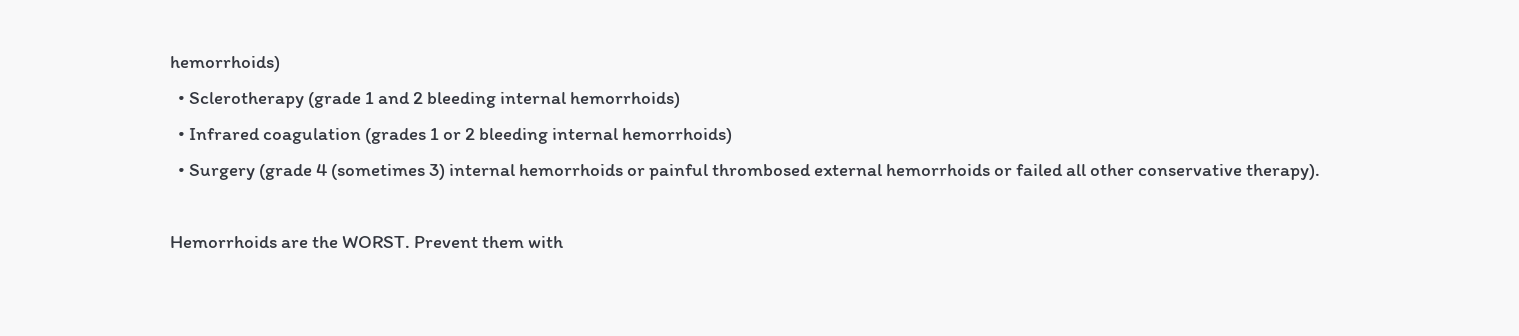hemorrhoids)
  • Sclerotherapy (grade 1 and 2 bleeding internal hemorrhoids)
  • Infrared coagulation (grades 1 or 2 bleeding internal hemorrhoids)
  • Surgery (grade 4 (sometimes 3) internal hemorrhoids or painful thrombosed external hemorrhoids or failed all other conservative therapy).

Hemorrhoids are the WORST. Prevent them with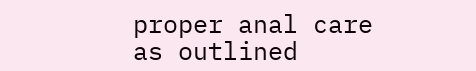proper anal care as outlined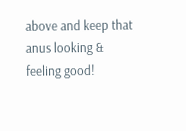above and keep that anus looking & feeling good!